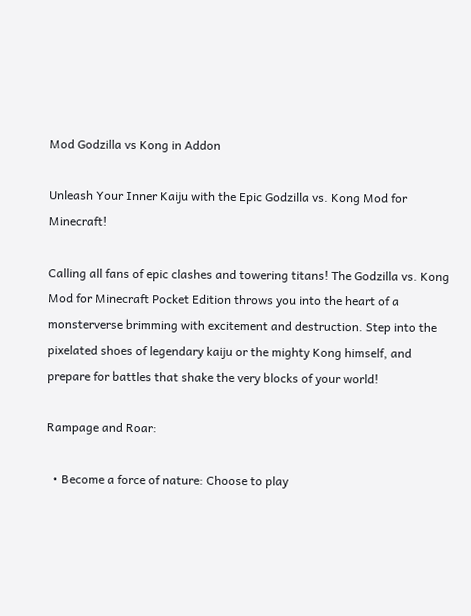Mod Godzilla vs Kong in Addon

Unleash Your Inner Kaiju with the Epic Godzilla vs. Kong Mod for Minecraft!

Calling all fans of epic clashes and towering titans! The Godzilla vs. Kong Mod for Minecraft Pocket Edition throws you into the heart of a monsterverse brimming with excitement and destruction. Step into the pixelated shoes of legendary kaiju or the mighty Kong himself, and prepare for battles that shake the very blocks of your world!

Rampage and Roar:

  • Become a force of nature: Choose to play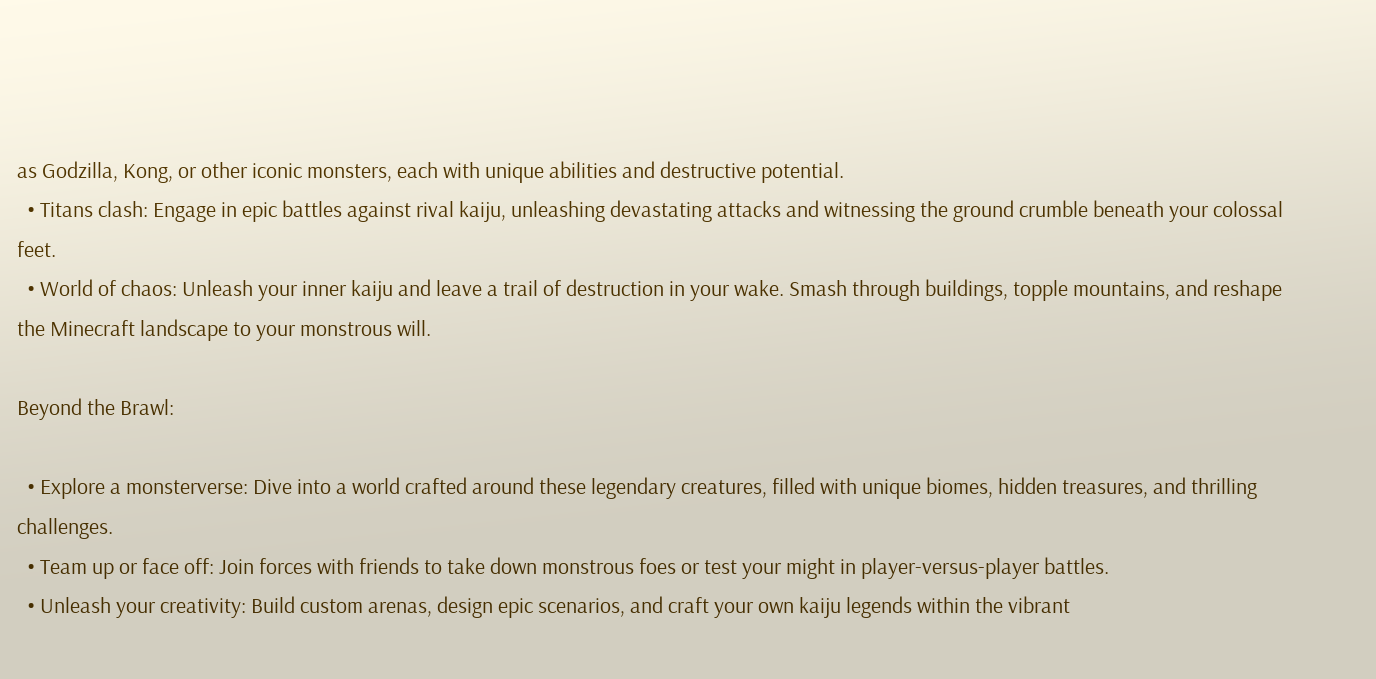as Godzilla, Kong, or other iconic monsters, each with unique abilities and destructive potential.
  • Titans clash: Engage in epic battles against rival kaiju, unleashing devastating attacks and witnessing the ground crumble beneath your colossal feet.
  • World of chaos: Unleash your inner kaiju and leave a trail of destruction in your wake. Smash through buildings, topple mountains, and reshape the Minecraft landscape to your monstrous will.

Beyond the Brawl:

  • Explore a monsterverse: Dive into a world crafted around these legendary creatures, filled with unique biomes, hidden treasures, and thrilling challenges.
  • Team up or face off: Join forces with friends to take down monstrous foes or test your might in player-versus-player battles.
  • Unleash your creativity: Build custom arenas, design epic scenarios, and craft your own kaiju legends within the vibrant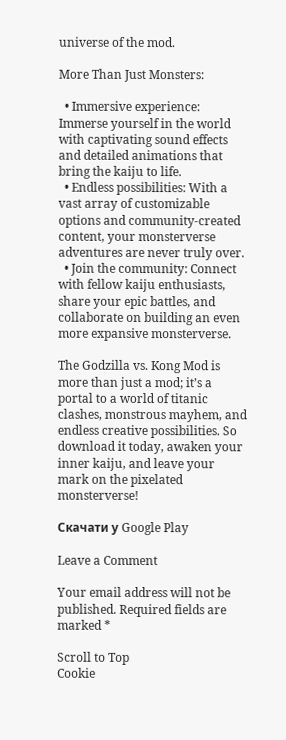universe of the mod.

More Than Just Monsters:

  • Immersive experience: Immerse yourself in the world with captivating sound effects and detailed animations that bring the kaiju to life.
  • Endless possibilities: With a vast array of customizable options and community-created content, your monsterverse adventures are never truly over.
  • Join the community: Connect with fellow kaiju enthusiasts, share your epic battles, and collaborate on building an even more expansive monsterverse.

The Godzilla vs. Kong Mod is more than just a mod; it’s a portal to a world of titanic clashes, monstrous mayhem, and endless creative possibilities. So download it today, awaken your inner kaiju, and leave your mark on the pixelated monsterverse!

Скачати у Google Play

Leave a Comment

Your email address will not be published. Required fields are marked *

Scroll to Top
Cookie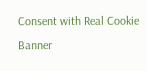Consent with Real Cookie Banner